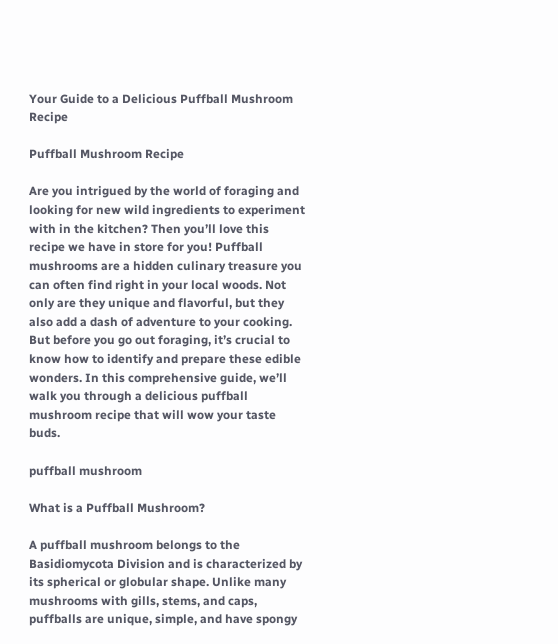Your Guide to a Delicious Puffball Mushroom Recipe

Puffball Mushroom Recipe

Are you intrigued by the world of foraging and looking for new wild ingredients to experiment with in the kitchen? Then you’ll love this recipe we have in store for you! Puffball mushrooms are a hidden culinary treasure you can often find right in your local woods. Not only are they unique and flavorful, but they also add a dash of adventure to your cooking. But before you go out foraging, it’s crucial to know how to identify and prepare these edible wonders. In this comprehensive guide, we’ll walk you through a delicious puffball mushroom recipe that will wow your taste buds.

puffball mushroom

What is a Puffball Mushroom?

A puffball mushroom belongs to the Basidiomycota Division and is characterized by its spherical or globular shape. Unlike many mushrooms with gills, stems, and caps, puffballs are unique, simple, and have spongy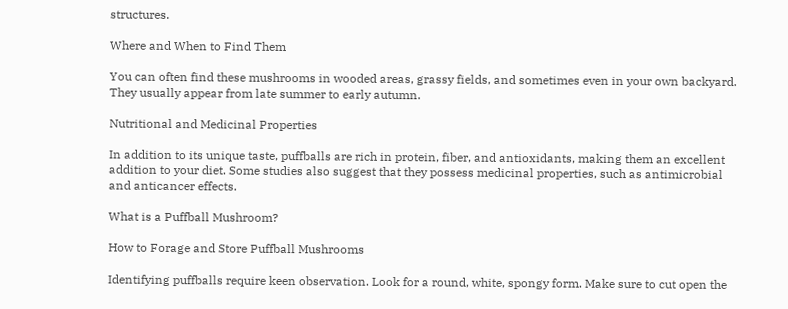structures.

Where and When to Find Them

You can often find these mushrooms in wooded areas, grassy fields, and sometimes even in your own backyard. They usually appear from late summer to early autumn.

Nutritional and Medicinal Properties

In addition to its unique taste, puffballs are rich in protein, fiber, and antioxidants, making them an excellent addition to your diet. Some studies also suggest that they possess medicinal properties, such as antimicrobial and anticancer effects.

What is a Puffball Mushroom?

How to Forage and Store Puffball Mushrooms

Identifying puffballs require keen observation. Look for a round, white, spongy form. Make sure to cut open the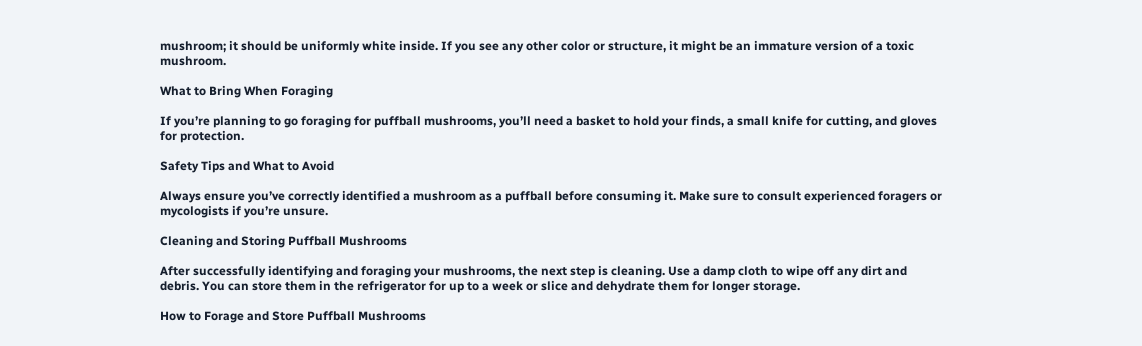mushroom; it should be uniformly white inside. If you see any other color or structure, it might be an immature version of a toxic mushroom.

What to Bring When Foraging

If you’re planning to go foraging for puffball mushrooms, you’ll need a basket to hold your finds, a small knife for cutting, and gloves for protection.

Safety Tips and What to Avoid

Always ensure you’ve correctly identified a mushroom as a puffball before consuming it. Make sure to consult experienced foragers or mycologists if you’re unsure.

Cleaning and Storing Puffball Mushrooms

After successfully identifying and foraging your mushrooms, the next step is cleaning. Use a damp cloth to wipe off any dirt and debris. You can store them in the refrigerator for up to a week or slice and dehydrate them for longer storage.

How to Forage and Store Puffball Mushrooms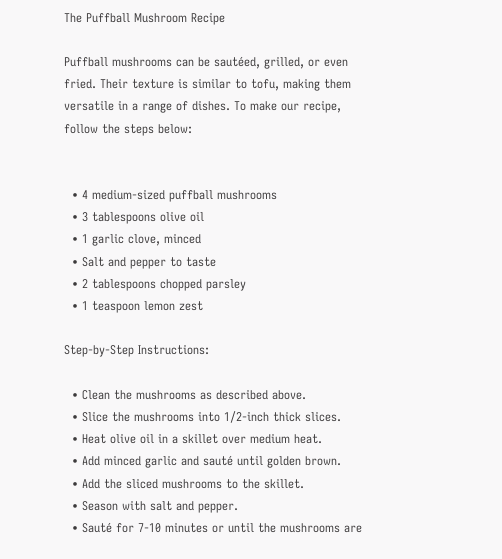The Puffball Mushroom Recipe

Puffball mushrooms can be sautéed, grilled, or even fried. Their texture is similar to tofu, making them versatile in a range of dishes. To make our recipe, follow the steps below:


  • 4 medium-sized puffball mushrooms
  • 3 tablespoons olive oil
  • 1 garlic clove, minced
  • Salt and pepper to taste
  • 2 tablespoons chopped parsley
  • 1 teaspoon lemon zest

Step-by-Step Instructions:

  • Clean the mushrooms as described above.
  • Slice the mushrooms into 1/2-inch thick slices.
  • Heat olive oil in a skillet over medium heat.
  • Add minced garlic and sauté until golden brown.
  • Add the sliced mushrooms to the skillet.
  • Season with salt and pepper.
  • Sauté for 7-10 minutes or until the mushrooms are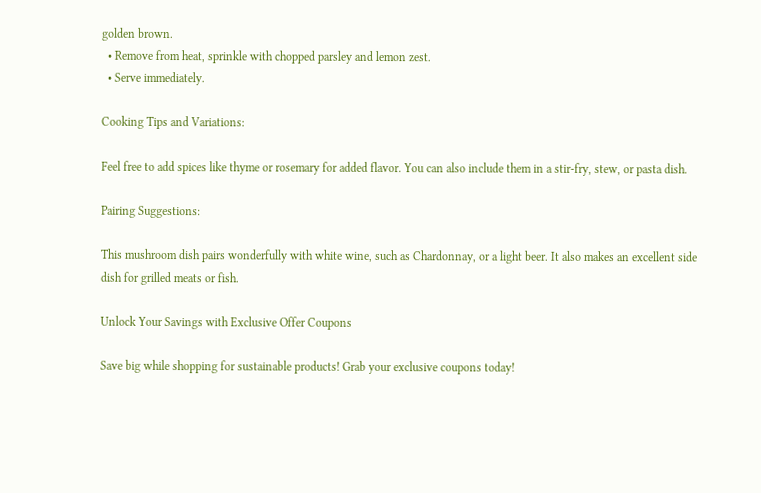golden brown.
  • Remove from heat, sprinkle with chopped parsley and lemon zest.
  • Serve immediately.

Cooking Tips and Variations:

Feel free to add spices like thyme or rosemary for added flavor. You can also include them in a stir-fry, stew, or pasta dish.

Pairing Suggestions:

This mushroom dish pairs wonderfully with white wine, such as Chardonnay, or a light beer. It also makes an excellent side dish for grilled meats or fish.

Unlock Your Savings with Exclusive Offer Coupons

Save big while shopping for sustainable products! Grab your exclusive coupons today!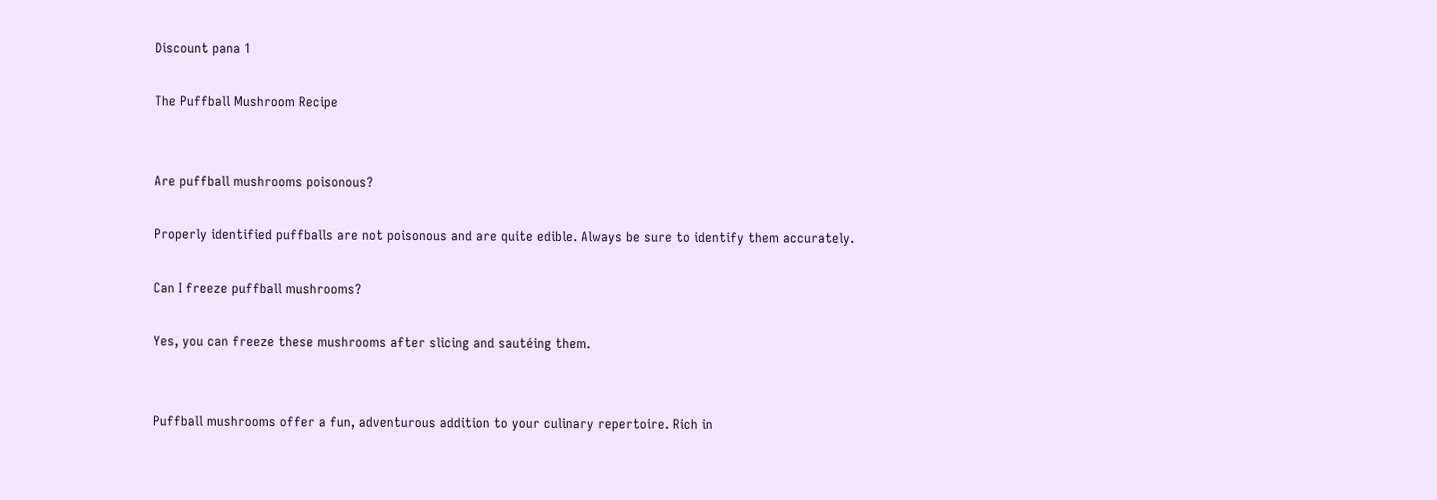Discount pana 1

The Puffball Mushroom Recipe


Are puffball mushrooms poisonous?

Properly identified puffballs are not poisonous and are quite edible. Always be sure to identify them accurately.

Can I freeze puffball mushrooms?

Yes, you can freeze these mushrooms after slicing and sautéing them.


Puffball mushrooms offer a fun, adventurous addition to your culinary repertoire. Rich in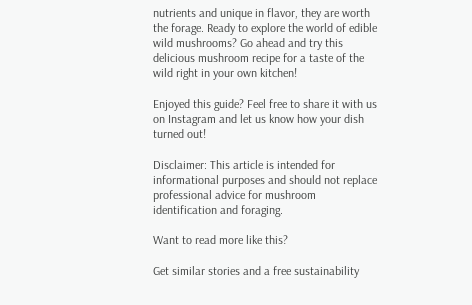nutrients and unique in flavor, they are worth the forage. Ready to explore the world of edible wild mushrooms? Go ahead and try this delicious mushroom recipe for a taste of the wild right in your own kitchen!

Enjoyed this guide? Feel free to share it with us on Instagram and let us know how your dish turned out!

Disclaimer: This article is intended for informational purposes and should not replace professional advice for mushroom identification and foraging.

Want to read more like this?

Get similar stories and a free sustainability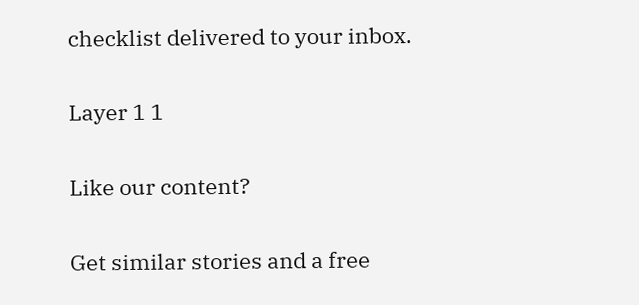checklist delivered to your inbox.

Layer 1 1

Like our content?

Get similar stories and a free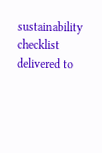sustainability checklist delivered to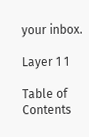your inbox.

Layer 1 1

Table of Contents